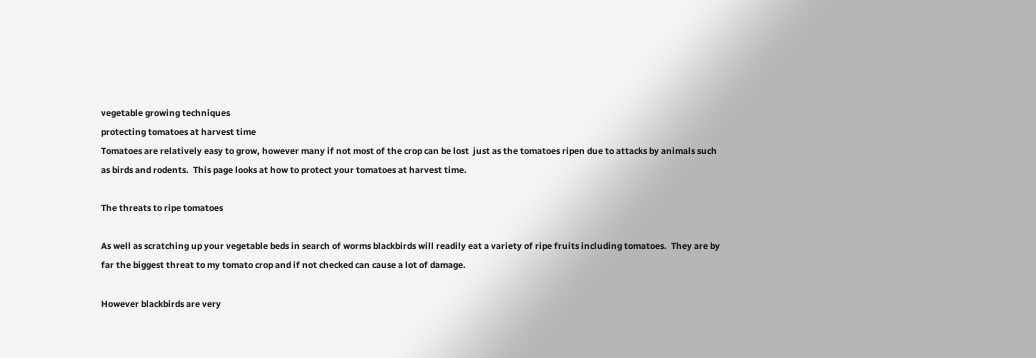vegetable growing techniques
protecting tomatoes at harvest time
Tomatoes are relatively easy to grow, however many if not most of the crop can be lost  just as the tomatoes ripen due to attacks by animals such as birds and rodents.  This page looks at how to protect your tomatoes at harvest time.

The threats to ripe tomatoes

As well as scratching up your vegetable beds in search of worms blackbirds will readily eat a variety of ripe fruits including tomatoes.  They are by far the biggest threat to my tomato crop and if not checked can cause a lot of damage.

However blackbirds are very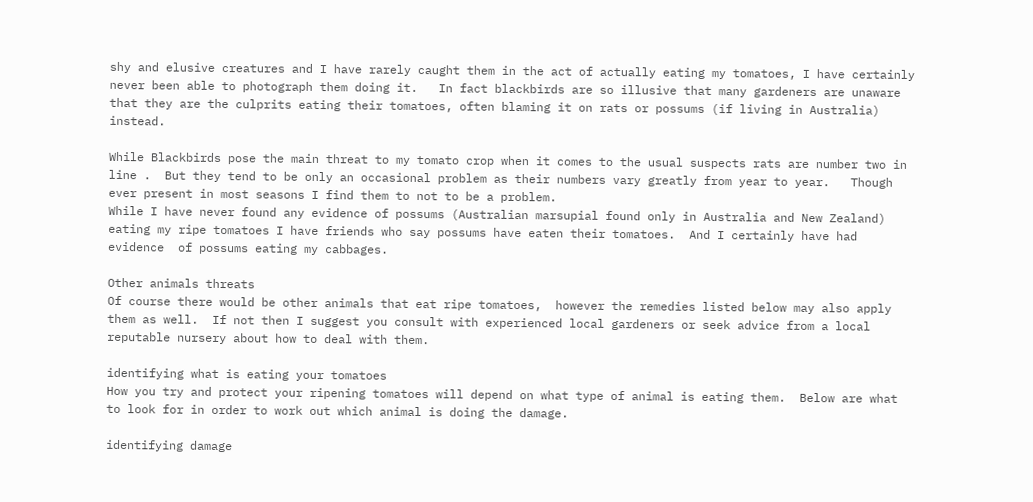shy and elusive creatures and I have rarely caught them in the act of actually eating my tomatoes, I have certainly never been able to photograph them doing it.   In fact blackbirds are so illusive that many gardeners are unaware that they are the culprits eating their tomatoes, often blaming it on rats or possums (if living in Australia) instead.

While Blackbirds pose the main threat to my tomato crop when it comes to the usual suspects rats are number two in line .  But they tend to be only an occasional problem as their numbers vary greatly from year to year.   Though ever present in most seasons I find them to not to be a problem.
While I have never found any evidence of possums (Australian marsupial found only in Australia and New Zealand) eating my ripe tomatoes I have friends who say possums have eaten their tomatoes.  And I certainly have had evidence  of possums eating my cabbages.

Other animals threats
Of course there would be other animals that eat ripe tomatoes,  however the remedies listed below may also apply them as well.  If not then I suggest you consult with experienced local gardeners or seek advice from a local reputable nursery about how to deal with them.

identifying what is eating your tomatoes
How you try and protect your ripening tomatoes will depend on what type of animal is eating them.  Below are what to look for in order to work out which animal is doing the damage.

identifying damage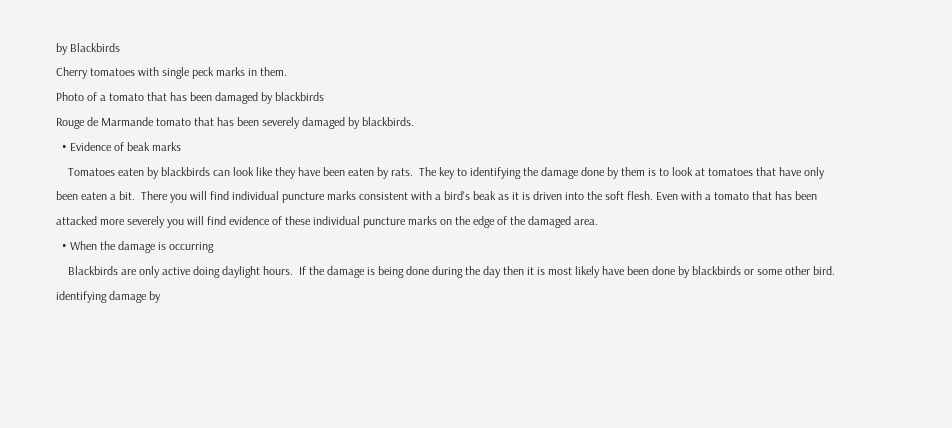by Blackbirds
Cherry tomatoes with single peck marks in them.
Photo of a tomato that has been damaged by blackbirds
Rouge de Marmande tomato that has been severely damaged by blackbirds.
  • Evidence of beak marks
    Tomatoes eaten by blackbirds can look like they have been eaten by rats.  The key to identifying the damage done by them is to look at tomatoes that have only been eaten a bit.  There you will find individual puncture marks consistent with a bird's beak as it is driven into the soft flesh. Even with a tomato that has been attacked more severely you will find evidence of these individual puncture marks on the edge of the damaged area.
  • When the damage is occurring
    Blackbirds are only active doing daylight hours.  If the damage is being done during the day then it is most likely have been done by blackbirds or some other bird.
identifying damage by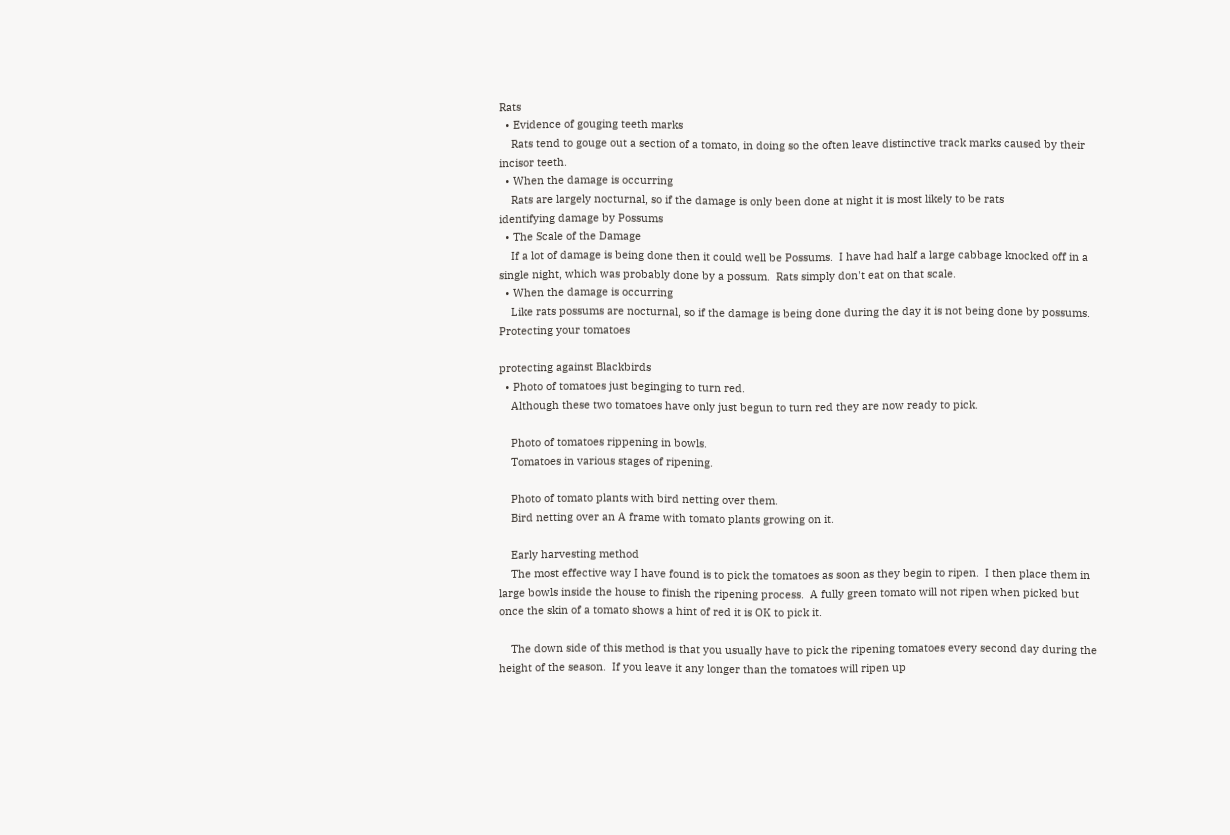Rats
  • Evidence of gouging teeth marks
    Rats tend to gouge out a section of a tomato, in doing so the often leave distinctive track marks caused by their incisor teeth.
  • When the damage is occurring
    Rats are largely nocturnal, so if the damage is only been done at night it is most likely to be rats
identifying damage by Possums
  • The Scale of the Damage
    If a lot of damage is being done then it could well be Possums.  I have had half a large cabbage knocked off in a single night, which was probably done by a possum.  Rats simply don't eat on that scale.
  • When the damage is occurring
    Like rats possums are nocturnal, so if the damage is being done during the day it is not being done by possums.
Protecting your tomatoes

protecting against Blackbirds
  • Photo of tomatoes just beginging to turn red.
    Although these two tomatoes have only just begun to turn red they are now ready to pick.

    Photo of tomatoes rippening in bowls.
    Tomatoes in various stages of ripening.

    Photo of tomato plants with bird netting over them.
    Bird netting over an A frame with tomato plants growing on it.

    Early harvesting method
    The most effective way I have found is to pick the tomatoes as soon as they begin to ripen.  I then place them in large bowls inside the house to finish the ripening process.  A fully green tomato will not ripen when picked but  once the skin of a tomato shows a hint of red it is OK to pick it.

    The down side of this method is that you usually have to pick the ripening tomatoes every second day during the height of the season.  If you leave it any longer than the tomatoes will ripen up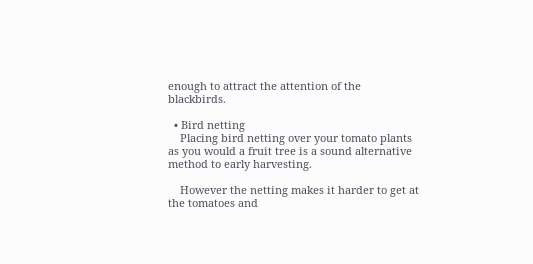enough to attract the attention of the blackbirds.

  • Bird netting
    Placing bird netting over your tomato plants as you would a fruit tree is a sound alternative method to early harvesting.

    However the netting makes it harder to get at the tomatoes and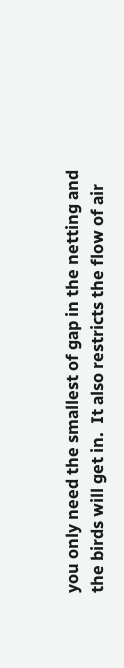you only need the smallest of gap in the netting and the birds will get in.  It also restricts the flow of air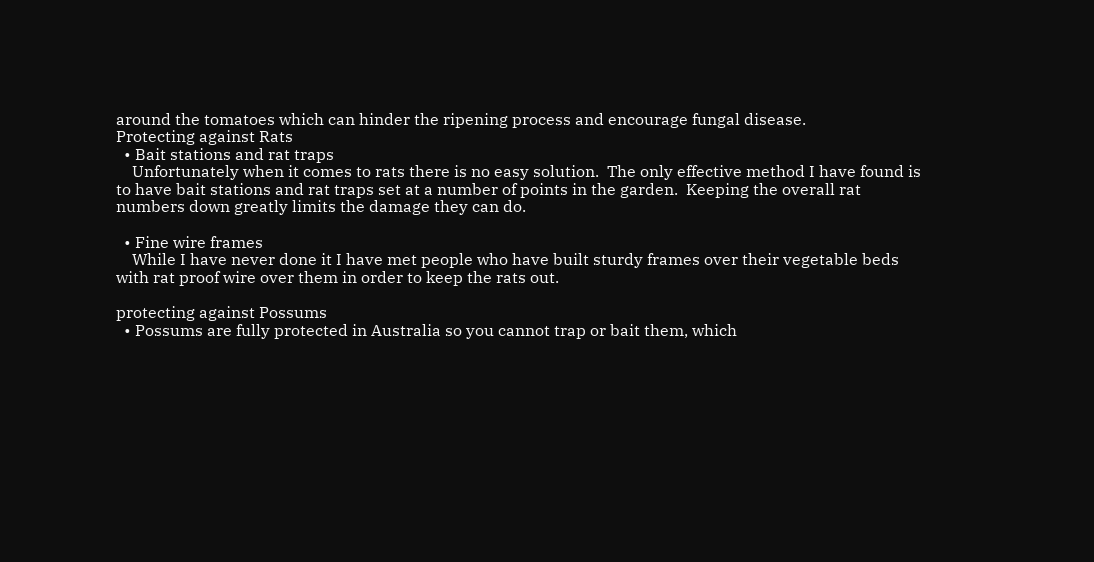around the tomatoes which can hinder the ripening process and encourage fungal disease.
Protecting against Rats
  • Bait stations and rat traps
    Unfortunately when it comes to rats there is no easy solution.  The only effective method I have found is to have bait stations and rat traps set at a number of points in the garden.  Keeping the overall rat numbers down greatly limits the damage they can do.

  • Fine wire frames
    While I have never done it I have met people who have built sturdy frames over their vegetable beds with rat proof wire over them in order to keep the rats out.

protecting against Possums
  • Possums are fully protected in Australia so you cannot trap or bait them, which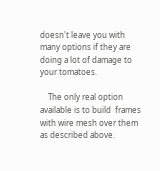doesn't leave you with many options if they are doing a lot of damage to your tomatoes.

    The only real option available is to build  frames with wire mesh over them as described above.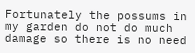Fortunately the possums in my garden do not do much damage so there is no need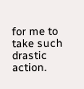for me to take such drastic action.